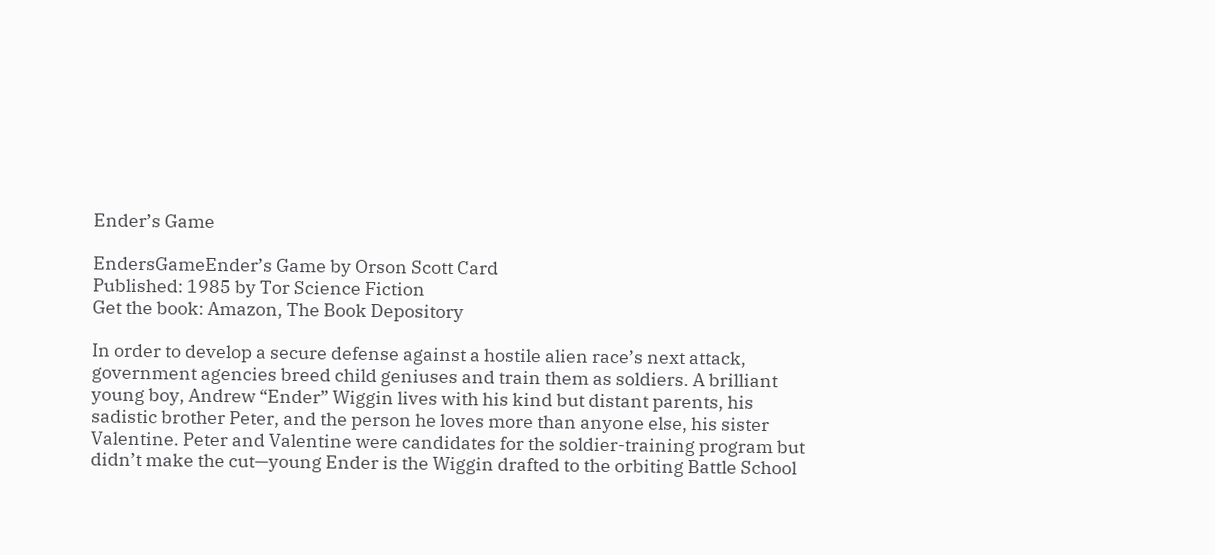Ender’s Game

EndersGameEnder’s Game by Orson Scott Card
Published: 1985 by Tor Science Fiction
Get the book: Amazon, The Book Depository

In order to develop a secure defense against a hostile alien race’s next attack, government agencies breed child geniuses and train them as soldiers. A brilliant young boy, Andrew “Ender” Wiggin lives with his kind but distant parents, his sadistic brother Peter, and the person he loves more than anyone else, his sister Valentine. Peter and Valentine were candidates for the soldier-training program but didn’t make the cut—young Ender is the Wiggin drafted to the orbiting Battle School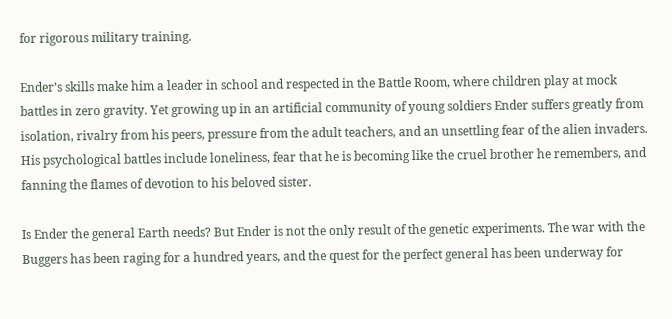for rigorous military training.

Ender’s skills make him a leader in school and respected in the Battle Room, where children play at mock battles in zero gravity. Yet growing up in an artificial community of young soldiers Ender suffers greatly from isolation, rivalry from his peers, pressure from the adult teachers, and an unsettling fear of the alien invaders. His psychological battles include loneliness, fear that he is becoming like the cruel brother he remembers, and fanning the flames of devotion to his beloved sister.

Is Ender the general Earth needs? But Ender is not the only result of the genetic experiments. The war with the Buggers has been raging for a hundred years, and the quest for the perfect general has been underway for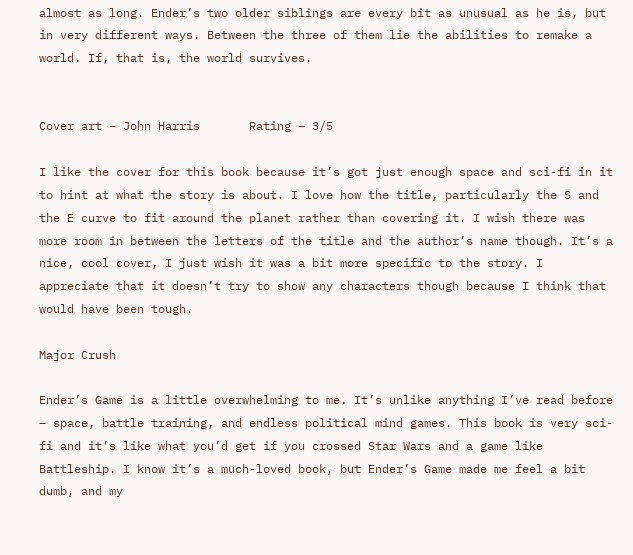almost as long. Ender’s two older siblings are every bit as unusual as he is, but in very different ways. Between the three of them lie the abilities to remake a world. If, that is, the world survives.


Cover art – John Harris       Rating – 3/5

I like the cover for this book because it’s got just enough space and sci-fi in it to hint at what the story is about. I love how the title, particularly the S and the E curve to fit around the planet rather than covering it. I wish there was more room in between the letters of the title and the author’s name though. It’s a nice, cool cover, I just wish it was a bit more specific to the story. I appreciate that it doesn’t try to show any characters though because I think that would have been tough.

Major Crush

Ender’s Game is a little overwhelming to me. It’s unlike anything I’ve read before – space, battle training, and endless political mind games. This book is very sci-fi and it’s like what you’d get if you crossed Star Wars and a game like Battleship. I know it’s a much-loved book, but Ender’s Game made me feel a bit dumb, and my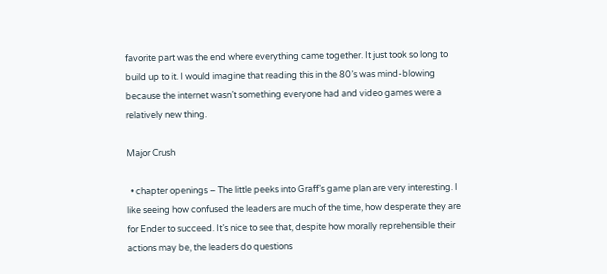favorite part was the end where everything came together. It just took so long to build up to it. I would imagine that reading this in the 80’s was mind-blowing because the internet wasn’t something everyone had and video games were a relatively new thing.

Major Crush

  • chapter openings – The little peeks into Graff’s game plan are very interesting. I like seeing how confused the leaders are much of the time, how desperate they are for Ender to succeed. It’s nice to see that, despite how morally reprehensible their actions may be, the leaders do questions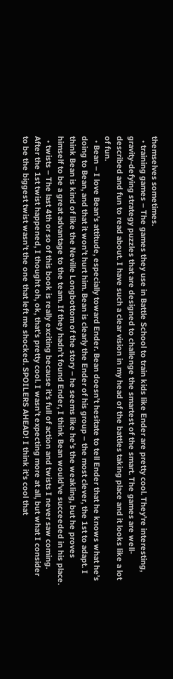themselves sometimes.
  • training games – The games they use in Battle School to train kids like Ender are pretty cool. They’re interesting, gravity-defying strategy puzzles that are designed to challenge the smartest of the smart. The games are well-described and fun to read about. I have such a clear vision in my head of the battles taking place and it looks like a lot of fun.
  • Bean – I love Bean’s attitude, especially toward Ender. Bean doesn’t hesitate to tell Ender that he knows what he’s doing to Bean, and that it won’t hurt him. Bean is clearly the Ender of his group – the most clever, the 1st to adapt. I think Bean is kind of like the Neville Longbottom of the story – he seems like he’s the weakling, but he proves himself to be a great advantage to the team. If they hadn’t found Ender, I think Bean would’ve succeeded in his place.
  • twists – The last 4th or so of this book is really exciting because it’s full of action and twists I never saw coming. After the 1st twist happened, I thought oh, ok, that’s pretty cool. I wasn’t expecting more at all, but what I consider to be the biggest twist wasn’t the one that left me shocked. SPOILERS AHEAD! I think it’s cool that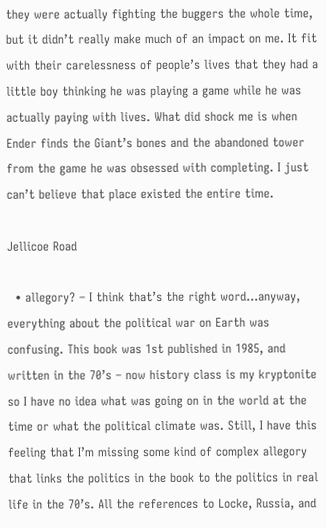they were actually fighting the buggers the whole time, but it didn’t really make much of an impact on me. It fit with their carelessness of people’s lives that they had a little boy thinking he was playing a game while he was actually paying with lives. What did shock me is when Ender finds the Giant’s bones and the abandoned tower from the game he was obsessed with completing. I just can’t believe that place existed the entire time.

Jellicoe Road

  • allegory? – I think that’s the right word…anyway, everything about the political war on Earth was confusing. This book was 1st published in 1985, and written in the 70’s – now history class is my kryptonite so I have no idea what was going on in the world at the time or what the political climate was. Still, I have this feeling that I’m missing some kind of complex allegory that links the politics in the book to the politics in real life in the 70’s. All the references to Locke, Russia, and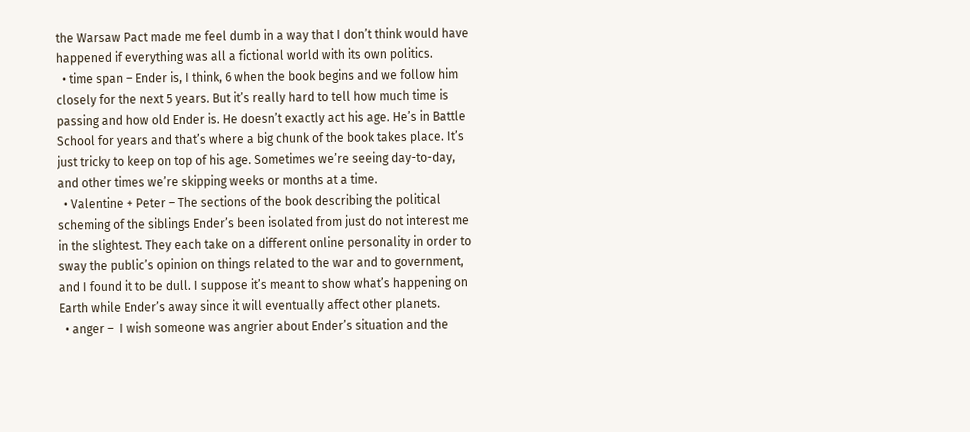the Warsaw Pact made me feel dumb in a way that I don’t think would have happened if everything was all a fictional world with its own politics.
  • time span – Ender is, I think, 6 when the book begins and we follow him closely for the next 5 years. But it’s really hard to tell how much time is passing and how old Ender is. He doesn’t exactly act his age. He’s in Battle School for years and that’s where a big chunk of the book takes place. It’s just tricky to keep on top of his age. Sometimes we’re seeing day-to-day, and other times we’re skipping weeks or months at a time.
  • Valentine + Peter – The sections of the book describing the political scheming of the siblings Ender’s been isolated from just do not interest me in the slightest. They each take on a different online personality in order to sway the public’s opinion on things related to the war and to government, and I found it to be dull. I suppose it’s meant to show what’s happening on Earth while Ender’s away since it will eventually affect other planets.
  • anger –  I wish someone was angrier about Ender’s situation and the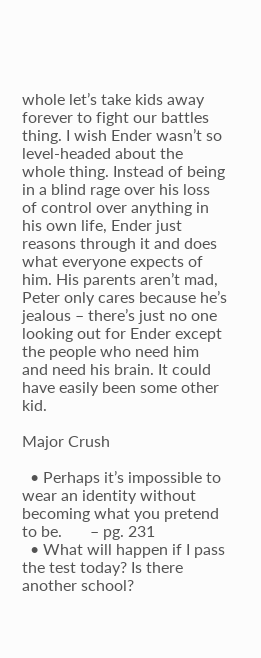whole let’s take kids away forever to fight our battles thing. I wish Ender wasn’t so level-headed about the whole thing. Instead of being in a blind rage over his loss of control over anything in his own life, Ender just reasons through it and does what everyone expects of him. His parents aren’t mad, Peter only cares because he’s jealous – there’s just no one looking out for Ender except the people who need him and need his brain. It could have easily been some other kid.

Major Crush

  • Perhaps it’s impossible to wear an identity without becoming what you pretend to be.       – pg. 231
  • What will happen if I pass the test today? Is there another school?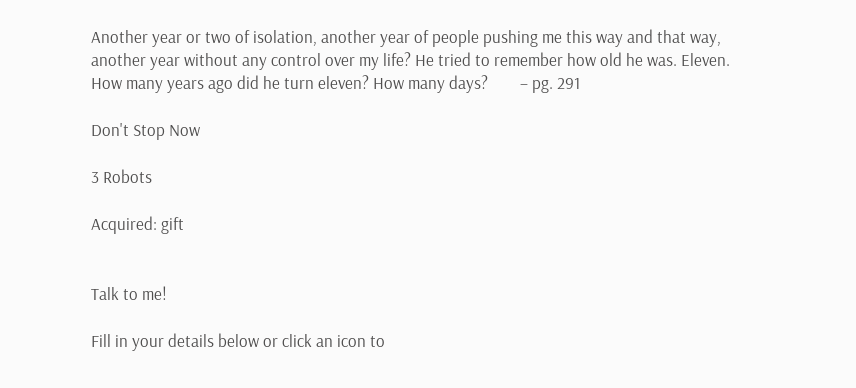Another year or two of isolation, another year of people pushing me this way and that way, another year without any control over my life? He tried to remember how old he was. Eleven. How many years ago did he turn eleven? How many days?        – pg. 291

Don't Stop Now

3 Robots

Acquired: gift


Talk to me!

Fill in your details below or click an icon to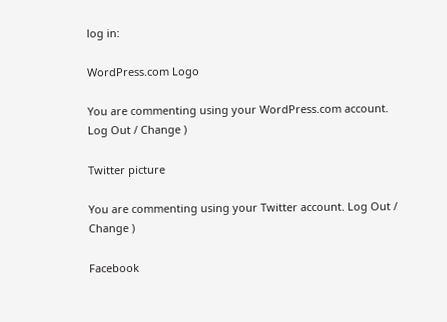log in:

WordPress.com Logo

You are commenting using your WordPress.com account. Log Out / Change )

Twitter picture

You are commenting using your Twitter account. Log Out / Change )

Facebook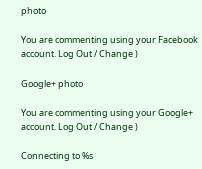photo

You are commenting using your Facebook account. Log Out / Change )

Google+ photo

You are commenting using your Google+ account. Log Out / Change )

Connecting to %s